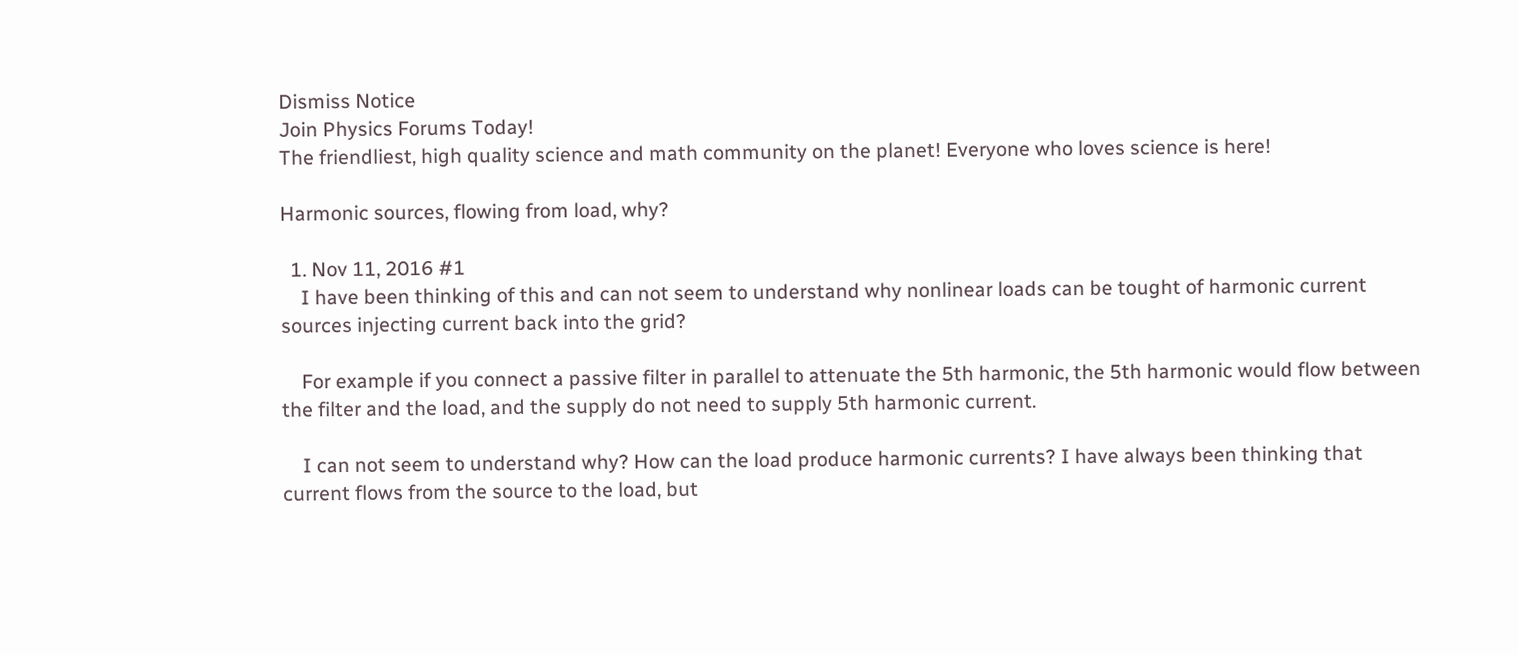Dismiss Notice
Join Physics Forums Today!
The friendliest, high quality science and math community on the planet! Everyone who loves science is here!

Harmonic sources, flowing from load, why?

  1. Nov 11, 2016 #1
    I have been thinking of this and can not seem to understand why nonlinear loads can be tought of harmonic current sources injecting current back into the grid?

    For example if you connect a passive filter in parallel to attenuate the 5th harmonic, the 5th harmonic would flow between the filter and the load, and the supply do not need to supply 5th harmonic current.

    I can not seem to understand why? How can the load produce harmonic currents? I have always been thinking that current flows from the source to the load, but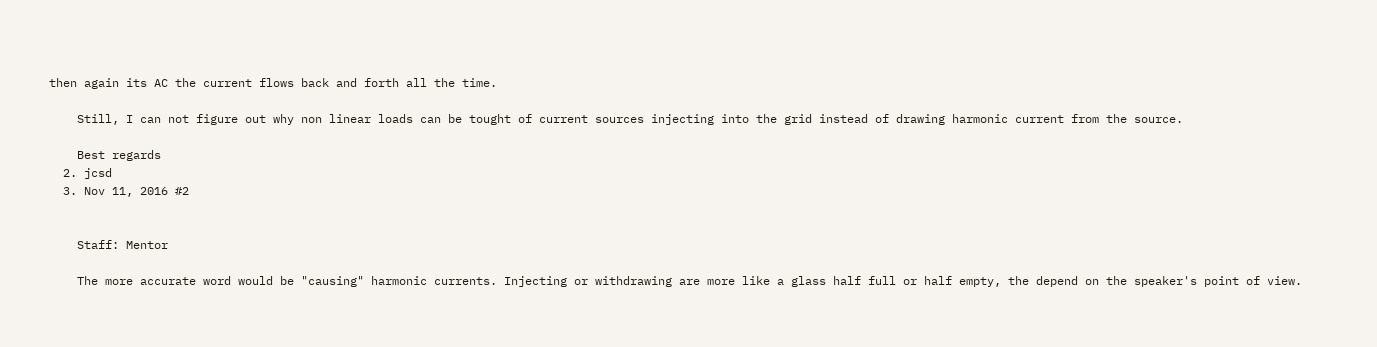then again its AC the current flows back and forth all the time.

    Still, I can not figure out why non linear loads can be tought of current sources injecting into the grid instead of drawing harmonic current from the source.

    Best regards
  2. jcsd
  3. Nov 11, 2016 #2


    Staff: Mentor

    The more accurate word would be "causing" harmonic currents. Injecting or withdrawing are more like a glass half full or half empty, the depend on the speaker's point of view.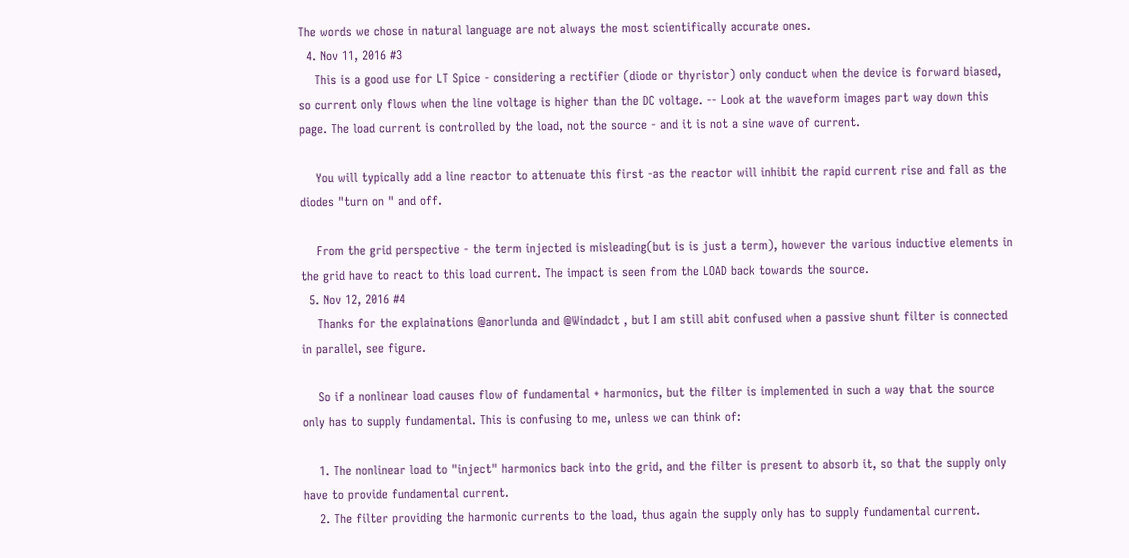The words we chose in natural language are not always the most scientifically accurate ones.
  4. Nov 11, 2016 #3
    This is a good use for LT Spice - considering a rectifier (diode or thyristor) only conduct when the device is forward biased, so current only flows when the line voltage is higher than the DC voltage. -- Look at the waveform images part way down this page. The load current is controlled by the load, not the source - and it is not a sine wave of current.

    You will typically add a line reactor to attenuate this first -as the reactor will inhibit the rapid current rise and fall as the diodes "turn on " and off.

    From the grid perspective - the term injected is misleading(but is is just a term), however the various inductive elements in the grid have to react to this load current. The impact is seen from the LOAD back towards the source.
  5. Nov 12, 2016 #4
    Thanks for the explainations @anorlunda and @Windadct , but I am still abit confused when a passive shunt filter is connected in parallel, see figure.

    So if a nonlinear load causes flow of fundamental + harmonics, but the filter is implemented in such a way that the source only has to supply fundamental. This is confusing to me, unless we can think of:

    1. The nonlinear load to "inject" harmonics back into the grid, and the filter is present to absorb it, so that the supply only have to provide fundamental current.
    2. The filter providing the harmonic currents to the load, thus again the supply only has to supply fundamental current.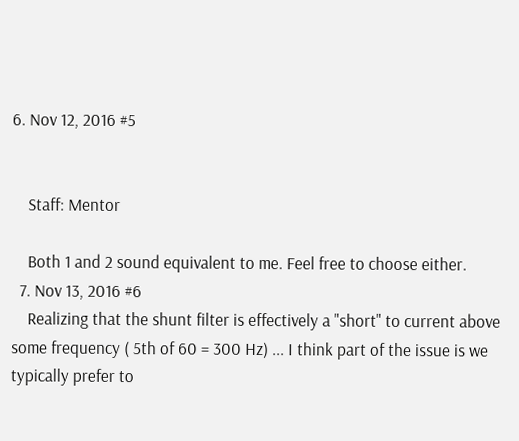6. Nov 12, 2016 #5


    Staff: Mentor

    Both 1 and 2 sound equivalent to me. Feel free to choose either.
  7. Nov 13, 2016 #6
    Realizing that the shunt filter is effectively a "short" to current above some frequency ( 5th of 60 = 300 Hz) ... I think part of the issue is we typically prefer to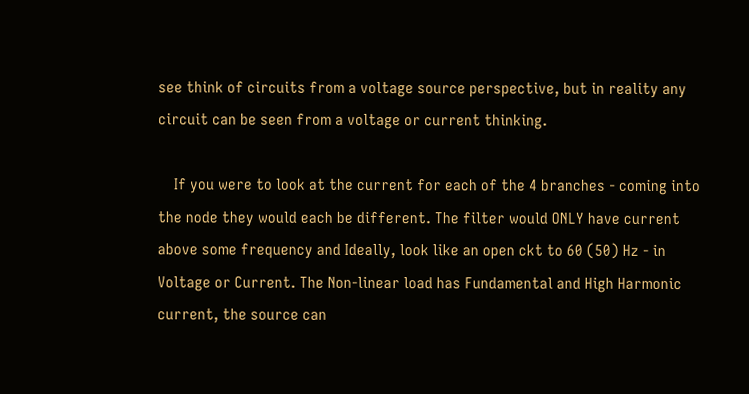see think of circuits from a voltage source perspective, but in reality any circuit can be seen from a voltage or current thinking.

    If you were to look at the current for each of the 4 branches - coming into the node they would each be different. The filter would ONLY have current above some frequency and Ideally, look like an open ckt to 60 (50) Hz - in Voltage or Current. The Non-linear load has Fundamental and High Harmonic current, the source can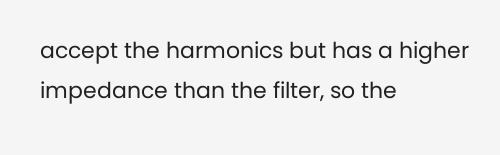accept the harmonics but has a higher impedance than the filter, so the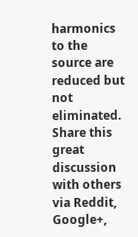harmonics to the source are reduced but not eliminated.
Share this great discussion with others via Reddit, Google+,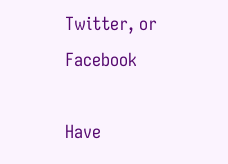Twitter, or Facebook

Have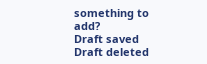something to add?
Draft saved Draft deleted